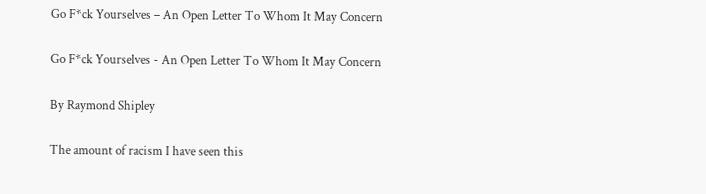Go F*ck Yourselves – An Open Letter To Whom It May Concern

Go F*ck Yourselves - An Open Letter To Whom It May Concern

By Raymond Shipley

The amount of racism I have seen this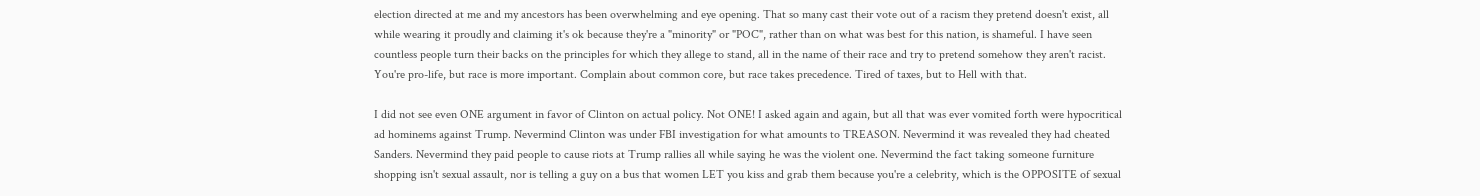election directed at me and my ancestors has been overwhelming and eye opening. That so many cast their vote out of a racism they pretend doesn't exist, all while wearing it proudly and claiming it's ok because they're a "minority" or "POC", rather than on what was best for this nation, is shameful. I have seen countless people turn their backs on the principles for which they allege to stand, all in the name of their race and try to pretend somehow they aren't racist. You're pro-life, but race is more important. Complain about common core, but race takes precedence. Tired of taxes, but to Hell with that.

I did not see even ONE argument in favor of Clinton on actual policy. Not ONE! I asked again and again, but all that was ever vomited forth were hypocritical ad hominems against Trump. Nevermind Clinton was under FBI investigation for what amounts to TREASON. Nevermind it was revealed they had cheated Sanders. Nevermind they paid people to cause riots at Trump rallies all while saying he was the violent one. Nevermind the fact taking someone furniture shopping isn't sexual assault, nor is telling a guy on a bus that women LET you kiss and grab them because you're a celebrity, which is the OPPOSITE of sexual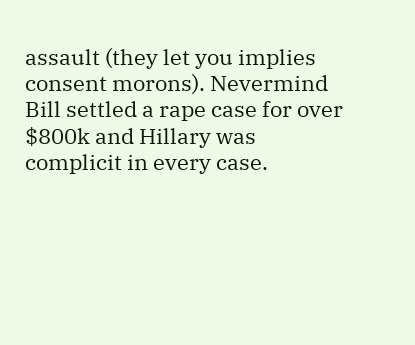assault (they let you implies consent morons). Nevermind Bill settled a rape case for over $800k and Hillary was complicit in every case.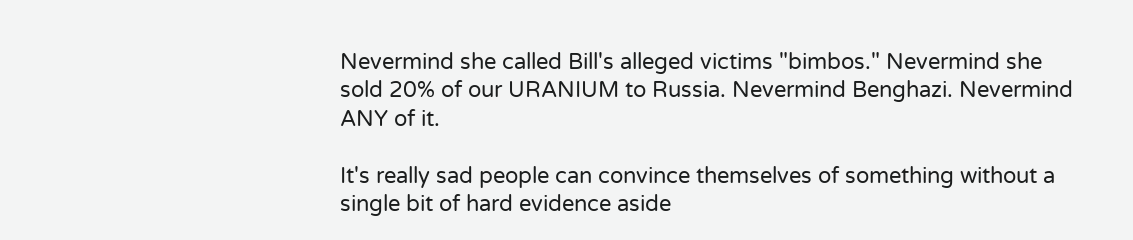Nevermind she called Bill's alleged victims "bimbos." Nevermind she sold 20% of our URANIUM to Russia. Nevermind Benghazi. Nevermind ANY of it.

It's really sad people can convince themselves of something without a single bit of hard evidence aside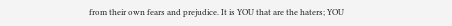from their own fears and prejudice. It is YOU that are the haters; YOU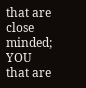that are close minded; YOU that are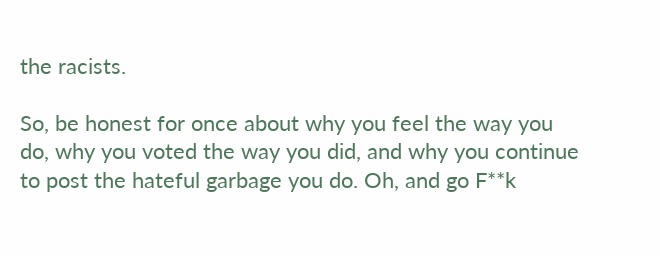the racists.

So, be honest for once about why you feel the way you do, why you voted the way you did, and why you continue to post the hateful garbage you do. Oh, and go F**k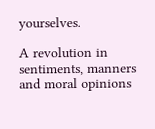yourselves.

A revolution in sentiments, manners and moral opinions